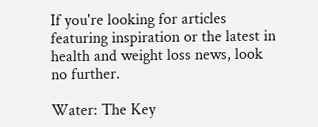If you're looking for articles featuring inspiration or the latest in health and weight loss news, look no further.

Water: The Key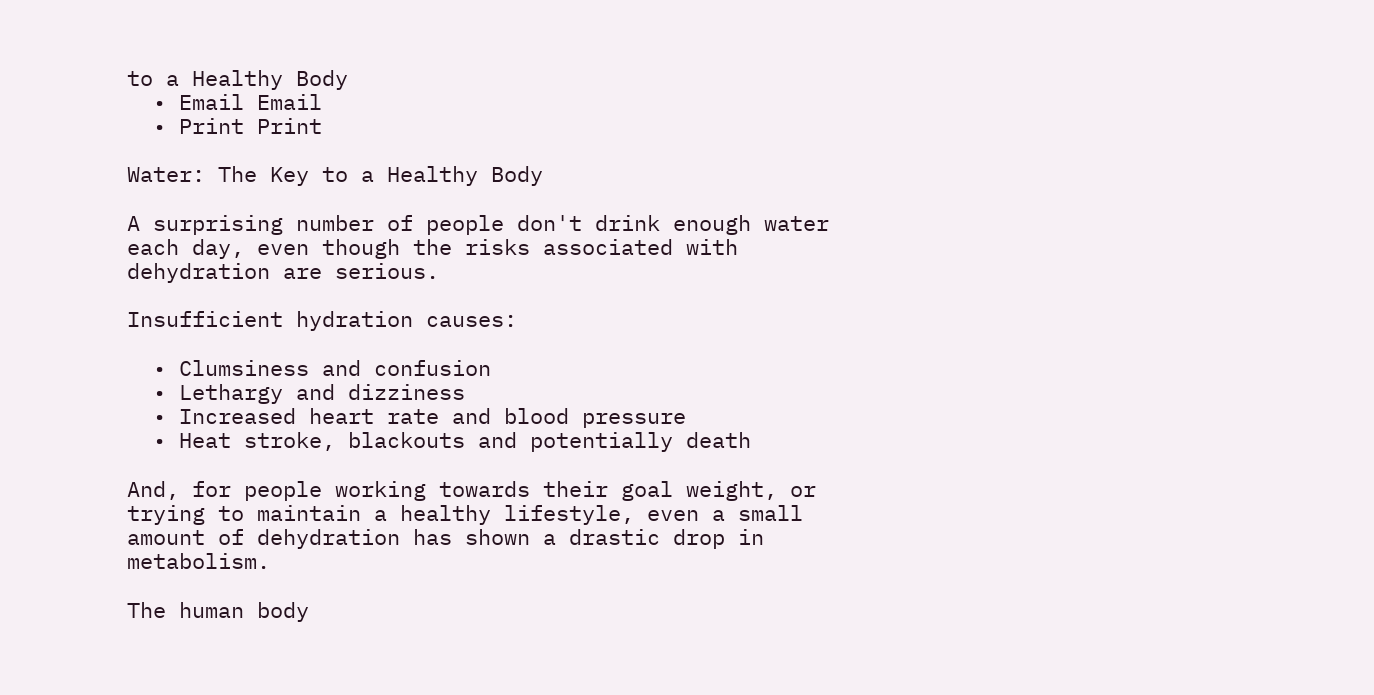to a Healthy Body
  • Email Email
  • Print Print

Water: The Key to a Healthy Body

A surprising number of people don't drink enough water each day, even though the risks associated with dehydration are serious.

Insufficient hydration causes:

  • Clumsiness and confusion
  • Lethargy and dizziness
  • Increased heart rate and blood pressure
  • Heat stroke, blackouts and potentially death

And, for people working towards their goal weight, or trying to maintain a healthy lifestyle, even a small amount of dehydration has shown a drastic drop in metabolism.

The human body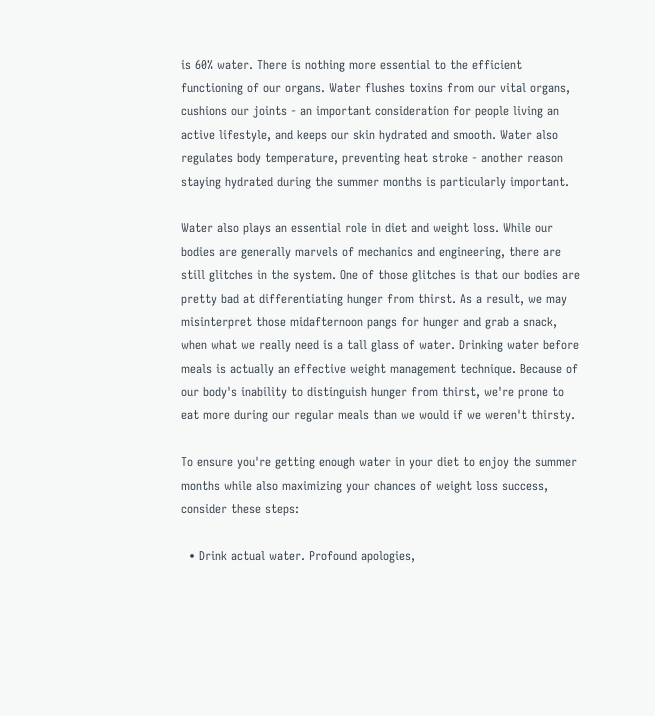is 60% water. There is nothing more essential to the efficient functioning of our organs. Water flushes toxins from our vital organs, cushions our joints - an important consideration for people living an active lifestyle, and keeps our skin hydrated and smooth. Water also regulates body temperature, preventing heat stroke - another reason staying hydrated during the summer months is particularly important.

Water also plays an essential role in diet and weight loss. While our bodies are generally marvels of mechanics and engineering, there are still glitches in the system. One of those glitches is that our bodies are pretty bad at differentiating hunger from thirst. As a result, we may misinterpret those midafternoon pangs for hunger and grab a snack, when what we really need is a tall glass of water. Drinking water before meals is actually an effective weight management technique. Because of our body's inability to distinguish hunger from thirst, we're prone to eat more during our regular meals than we would if we weren't thirsty.

To ensure you're getting enough water in your diet to enjoy the summer months while also maximizing your chances of weight loss success, consider these steps:

  • Drink actual water. Profound apologies,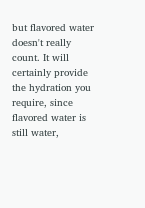but flavored water doesn't really count. It will certainly provide the hydration you require, since flavored water is still water,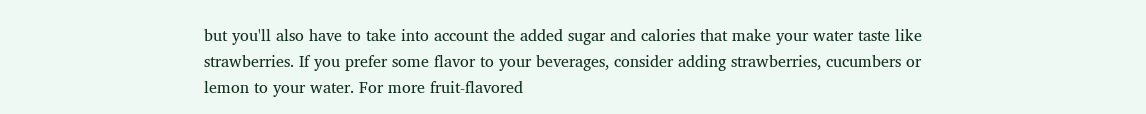but you'll also have to take into account the added sugar and calories that make your water taste like strawberries. If you prefer some flavor to your beverages, consider adding strawberries, cucumbers or lemon to your water. For more fruit-flavored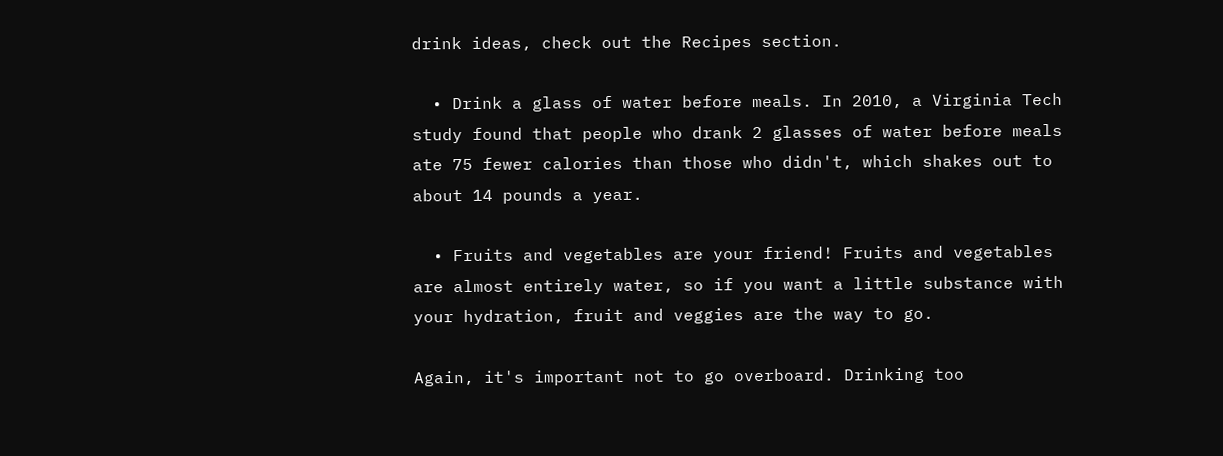drink ideas, check out the Recipes section.

  • Drink a glass of water before meals. In 2010, a Virginia Tech study found that people who drank 2 glasses of water before meals ate 75 fewer calories than those who didn't, which shakes out to about 14 pounds a year.

  • Fruits and vegetables are your friend! Fruits and vegetables are almost entirely water, so if you want a little substance with your hydration, fruit and veggies are the way to go.

Again, it's important not to go overboard. Drinking too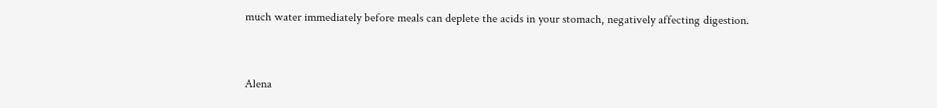much water immediately before meals can deplete the acids in your stomach, negatively affecting digestion.


Alena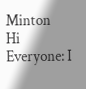Minton
Hi Everyone: I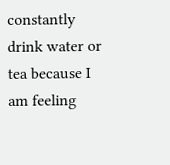constantly drink water or tea because I am feeling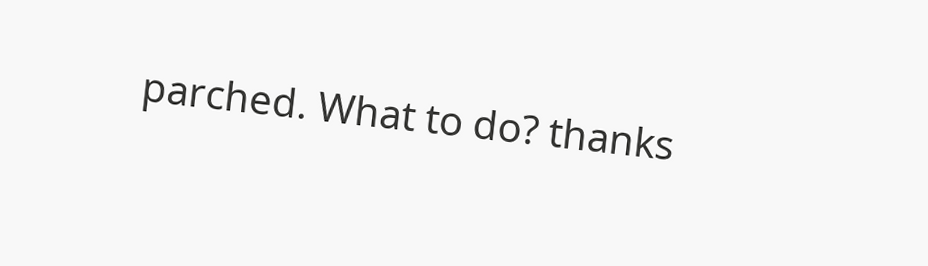parched. What to do? thanks